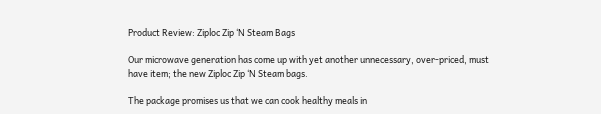Product Review: Ziploc Zip ‘N Steam Bags

Our microwave generation has come up with yet another unnecessary, over-priced, must have item; the new Ziploc Zip ‘N Steam bags.

The package promises us that we can cook healthy meals in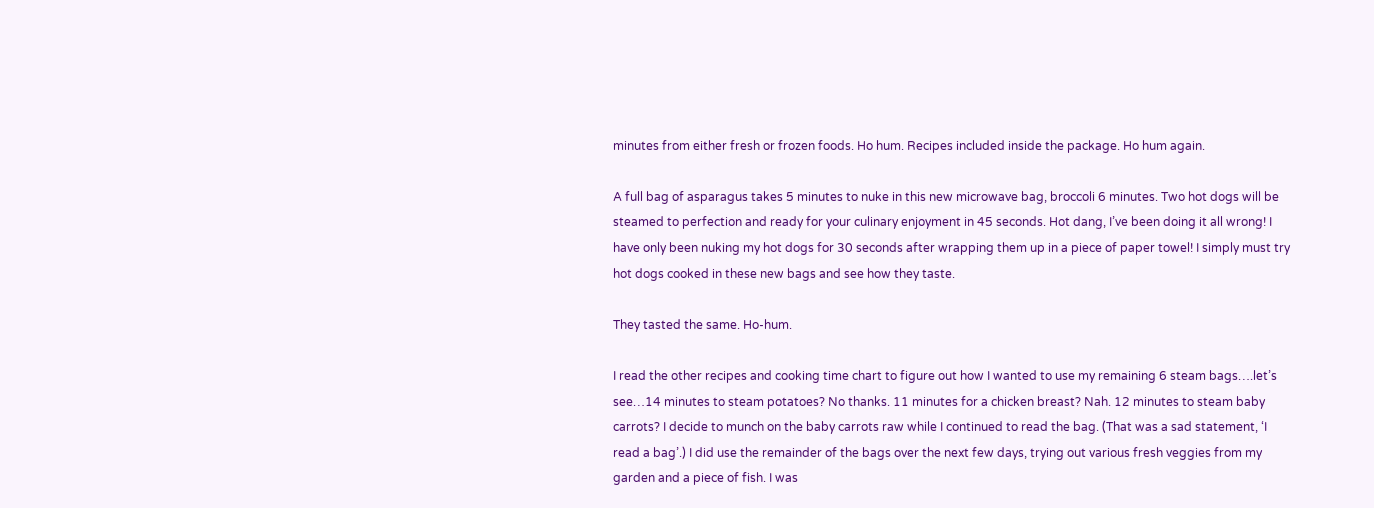minutes from either fresh or frozen foods. Ho hum. Recipes included inside the package. Ho hum again.

A full bag of asparagus takes 5 minutes to nuke in this new microwave bag, broccoli 6 minutes. Two hot dogs will be steamed to perfection and ready for your culinary enjoyment in 45 seconds. Hot dang, I’ve been doing it all wrong! I have only been nuking my hot dogs for 30 seconds after wrapping them up in a piece of paper towel! I simply must try hot dogs cooked in these new bags and see how they taste.

They tasted the same. Ho-hum.

I read the other recipes and cooking time chart to figure out how I wanted to use my remaining 6 steam bags….let’s see…14 minutes to steam potatoes? No thanks. 11 minutes for a chicken breast? Nah. 12 minutes to steam baby carrots? I decide to munch on the baby carrots raw while I continued to read the bag. (That was a sad statement, ‘I read a bag’.) I did use the remainder of the bags over the next few days, trying out various fresh veggies from my garden and a piece of fish. I was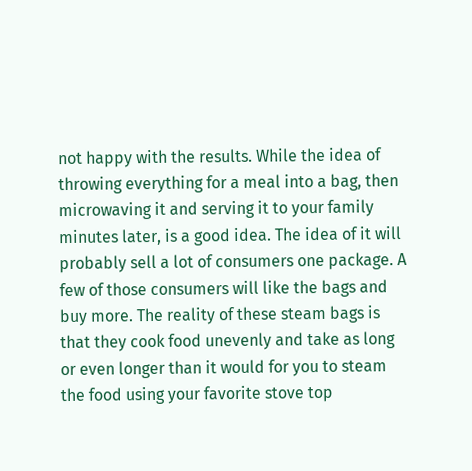not happy with the results. While the idea of throwing everything for a meal into a bag, then microwaving it and serving it to your family minutes later, is a good idea. The idea of it will probably sell a lot of consumers one package. A few of those consumers will like the bags and buy more. The reality of these steam bags is that they cook food unevenly and take as long or even longer than it would for you to steam the food using your favorite stove top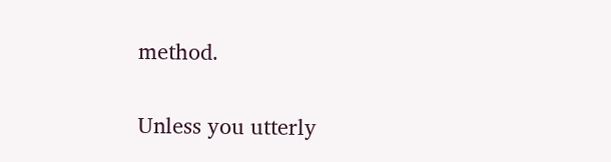method.

Unless you utterly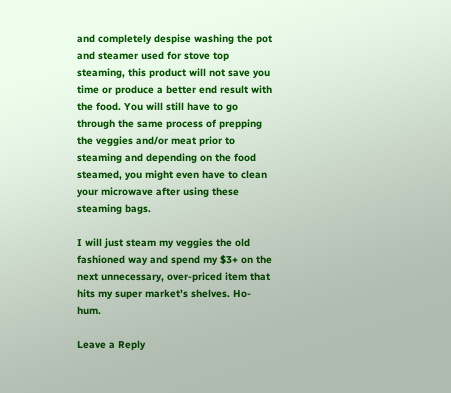and completely despise washing the pot and steamer used for stove top steaming, this product will not save you time or produce a better end result with the food. You will still have to go through the same process of prepping the veggies and/or meat prior to steaming and depending on the food steamed, you might even have to clean your microwave after using these steaming bags.

I will just steam my veggies the old fashioned way and spend my $3+ on the next unnecessary, over-priced item that hits my super market’s shelves. Ho-hum.

Leave a Reply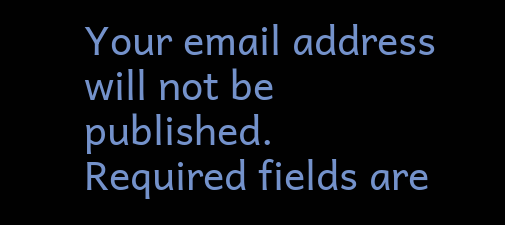Your email address will not be published. Required fields are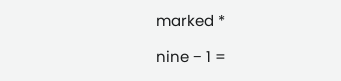marked *

nine − 1 =